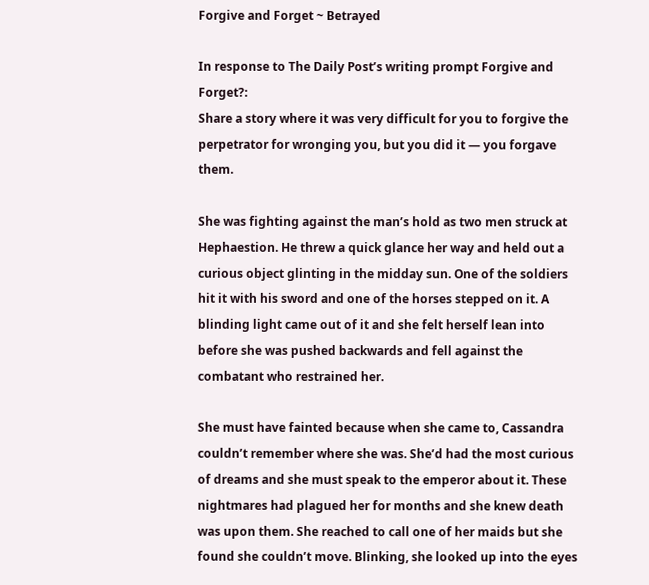Forgive and Forget ~ Betrayed

In response to The Daily Post’s writing prompt Forgive and Forget?:
Share a story where it was very difficult for you to forgive the perpetrator for wronging you, but you did it — you forgave them.

She was fighting against the man’s hold as two men struck at Hephaestion. He threw a quick glance her way and held out a curious object glinting in the midday sun. One of the soldiers hit it with his sword and one of the horses stepped on it. A blinding light came out of it and she felt herself lean into before she was pushed backwards and fell against the combatant who restrained her.

She must have fainted because when she came to, Cassandra couldn’t remember where she was. She’d had the most curious of dreams and she must speak to the emperor about it. These nightmares had plagued her for months and she knew death was upon them. She reached to call one of her maids but she found she couldn’t move. Blinking, she looked up into the eyes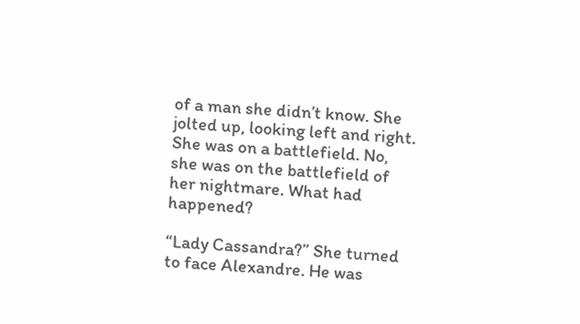of a man she didn’t know. She jolted up, looking left and right. She was on a battlefield. No, she was on the battlefield of her nightmare. What had happened?

“Lady Cassandra?” She turned to face Alexandre. He was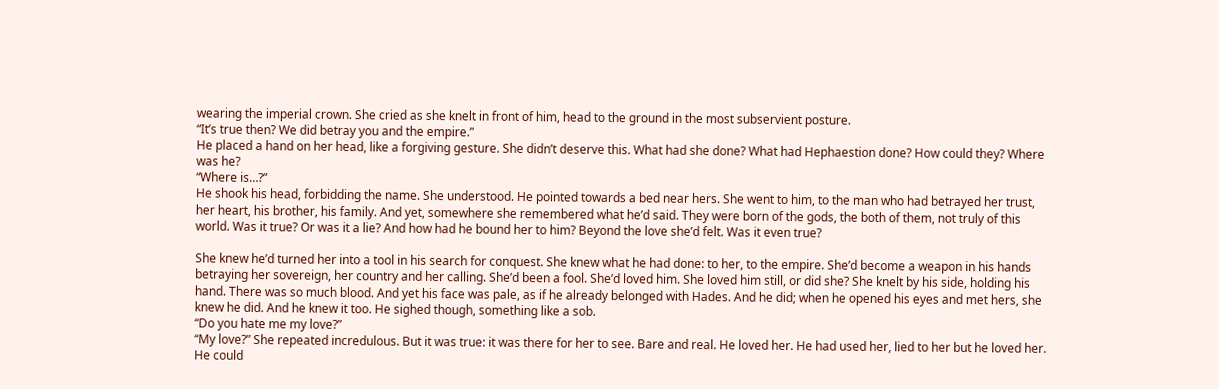wearing the imperial crown. She cried as she knelt in front of him, head to the ground in the most subservient posture.
“It’s true then? We did betray you and the empire.”
He placed a hand on her head, like a forgiving gesture. She didn’t deserve this. What had she done? What had Hephaestion done? How could they? Where was he?
“Where is…?”
He shook his head, forbidding the name. She understood. He pointed towards a bed near hers. She went to him, to the man who had betrayed her trust, her heart, his brother, his family. And yet, somewhere she remembered what he’d said. They were born of the gods, the both of them, not truly of this world. Was it true? Or was it a lie? And how had he bound her to him? Beyond the love she’d felt. Was it even true?

She knew he’d turned her into a tool in his search for conquest. She knew what he had done: to her, to the empire. She’d become a weapon in his hands betraying her sovereign, her country and her calling. She’d been a fool. She’d loved him. She loved him still, or did she? She knelt by his side, holding his hand. There was so much blood. And yet his face was pale, as if he already belonged with Hades. And he did; when he opened his eyes and met hers, she knew he did. And he knew it too. He sighed though, something like a sob.
“Do you hate me my love?”
“My love?” She repeated incredulous. But it was true: it was there for her to see. Bare and real. He loved her. He had used her, lied to her but he loved her. He could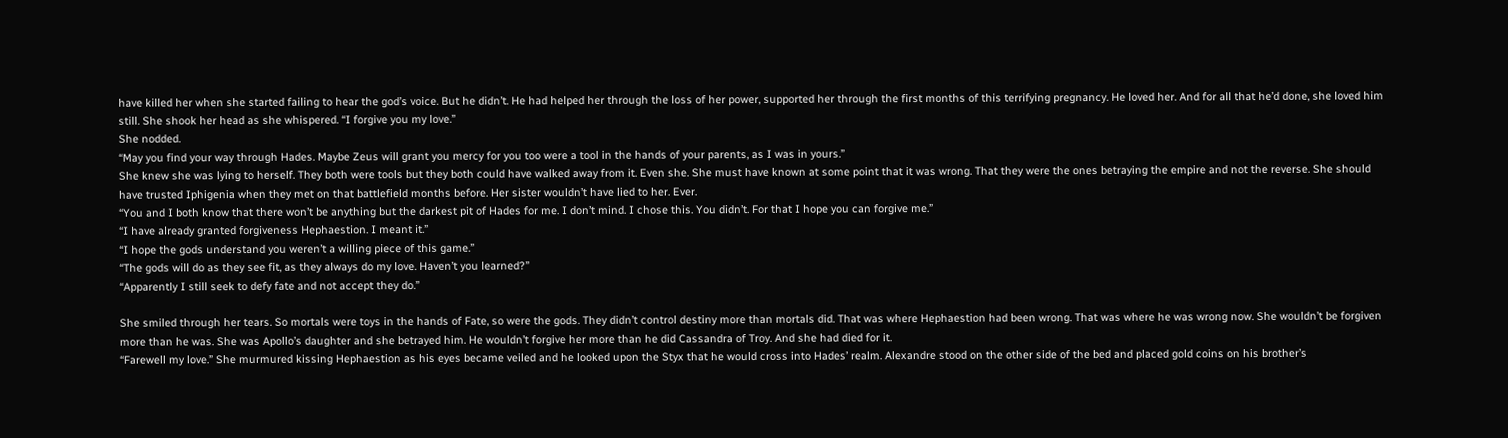have killed her when she started failing to hear the god’s voice. But he didn’t. He had helped her through the loss of her power, supported her through the first months of this terrifying pregnancy. He loved her. And for all that he’d done, she loved him still. She shook her head as she whispered. “I forgive you my love.”
She nodded.
“May you find your way through Hades. Maybe Zeus will grant you mercy for you too were a tool in the hands of your parents, as I was in yours.”
She knew she was lying to herself. They both were tools but they both could have walked away from it. Even she. She must have known at some point that it was wrong. That they were the ones betraying the empire and not the reverse. She should have trusted Iphigenia when they met on that battlefield months before. Her sister wouldn’t have lied to her. Ever.
“You and I both know that there won’t be anything but the darkest pit of Hades for me. I don’t mind. I chose this. You didn’t. For that I hope you can forgive me.”
“I have already granted forgiveness Hephaestion. I meant it.”
“I hope the gods understand you weren’t a willing piece of this game.”
“The gods will do as they see fit, as they always do my love. Haven’t you learned?”
“Apparently I still seek to defy fate and not accept they do.”

She smiled through her tears. So mortals were toys in the hands of Fate, so were the gods. They didn’t control destiny more than mortals did. That was where Hephaestion had been wrong. That was where he was wrong now. She wouldn’t be forgiven more than he was. She was Apollo’s daughter and she betrayed him. He wouldn’t forgive her more than he did Cassandra of Troy. And she had died for it.
“Farewell my love.” She murmured kissing Hephaestion as his eyes became veiled and he looked upon the Styx that he would cross into Hades’ realm. Alexandre stood on the other side of the bed and placed gold coins on his brother’s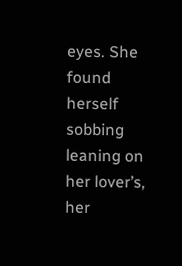eyes. She found herself sobbing leaning on her lover’s, her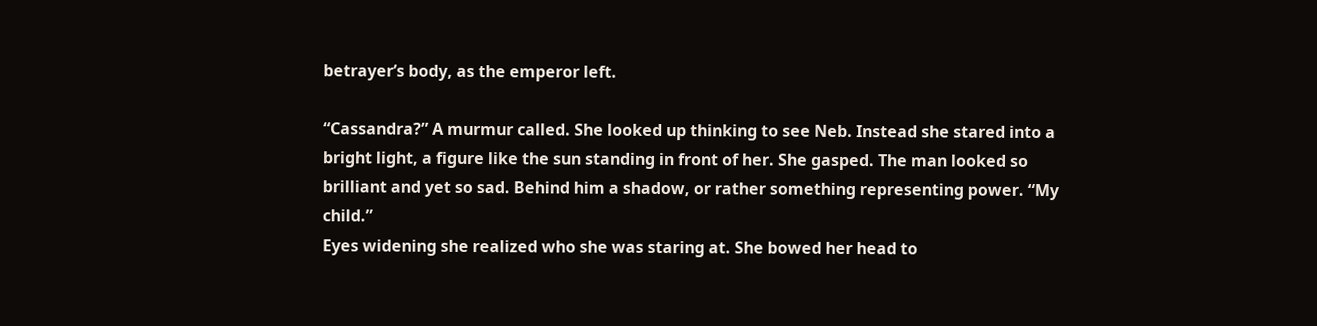betrayer’s body, as the emperor left.

“Cassandra?” A murmur called. She looked up thinking to see Neb. Instead she stared into a bright light, a figure like the sun standing in front of her. She gasped. The man looked so brilliant and yet so sad. Behind him a shadow, or rather something representing power. “My child.”
Eyes widening she realized who she was staring at. She bowed her head to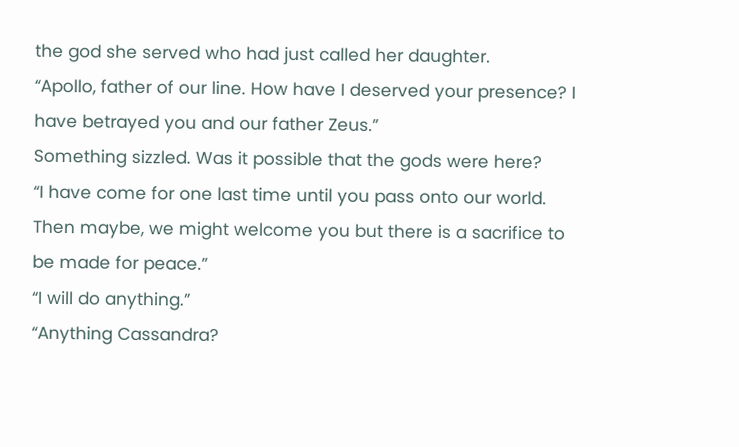the god she served who had just called her daughter.
“Apollo, father of our line. How have I deserved your presence? I have betrayed you and our father Zeus.”
Something sizzled. Was it possible that the gods were here?
“I have come for one last time until you pass onto our world. Then maybe, we might welcome you but there is a sacrifice to be made for peace.”
“I will do anything.”
“Anything Cassandra?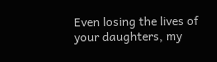Even losing the lives of your daughters, my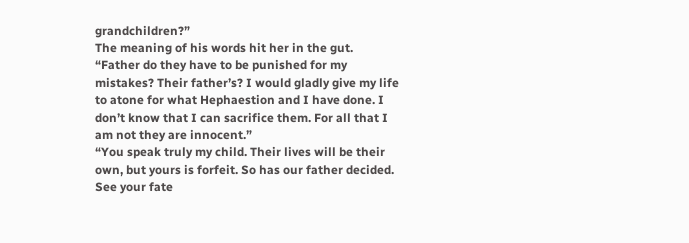grandchildren?”
The meaning of his words hit her in the gut.
“Father do they have to be punished for my mistakes? Their father’s? I would gladly give my life to atone for what Hephaestion and I have done. I don’t know that I can sacrifice them. For all that I am not they are innocent.”
“You speak truly my child. Their lives will be their own, but yours is forfeit. So has our father decided. See your fate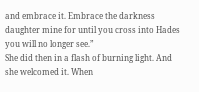and embrace it. Embrace the darkness daughter mine for until you cross into Hades you will no longer see.”
She did then in a flash of burning light. And she welcomed it. When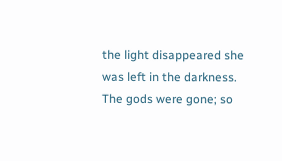the light disappeared she was left in the darkness. The gods were gone; so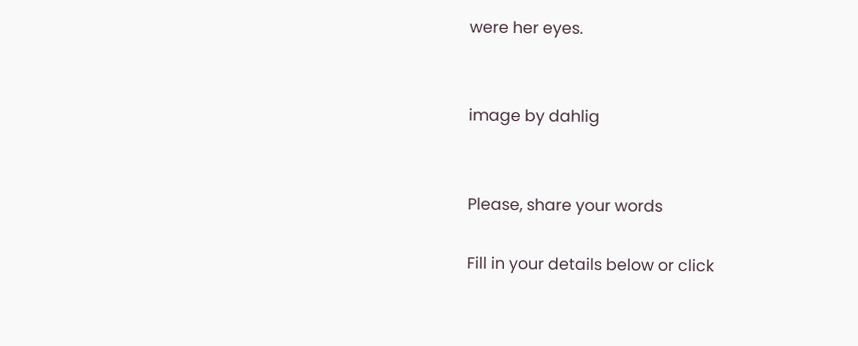were her eyes.


image by dahlig


Please, share your words

Fill in your details below or click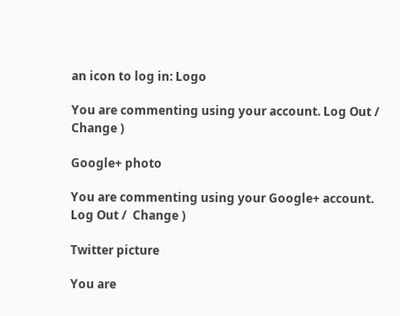an icon to log in: Logo

You are commenting using your account. Log Out /  Change )

Google+ photo

You are commenting using your Google+ account. Log Out /  Change )

Twitter picture

You are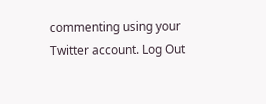commenting using your Twitter account. Log Out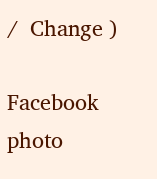/  Change )

Facebook photo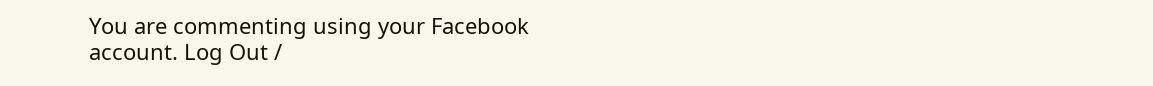You are commenting using your Facebook account. Log Out /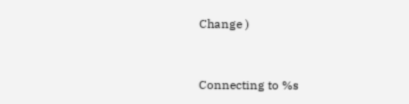Change )


Connecting to %s